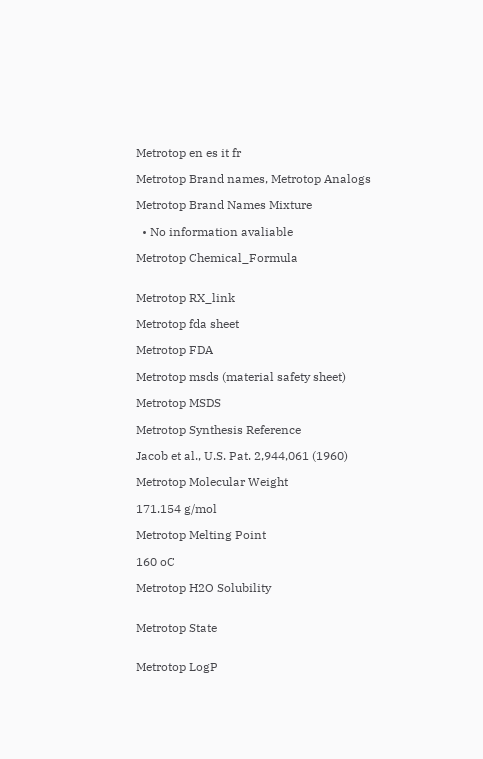Metrotop en es it fr

Metrotop Brand names, Metrotop Analogs

Metrotop Brand Names Mixture

  • No information avaliable

Metrotop Chemical_Formula


Metrotop RX_link

Metrotop fda sheet

Metrotop FDA

Metrotop msds (material safety sheet)

Metrotop MSDS

Metrotop Synthesis Reference

Jacob et al., U.S. Pat. 2,944,061 (1960)

Metrotop Molecular Weight

171.154 g/mol

Metrotop Melting Point

160 oC

Metrotop H2O Solubility


Metrotop State


Metrotop LogP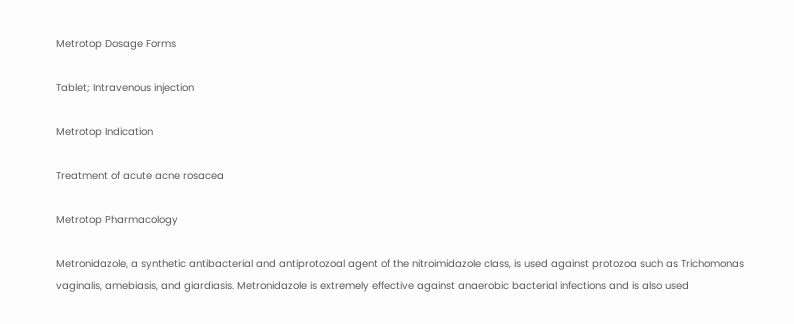Metrotop Dosage Forms

Tablet; Intravenous injection

Metrotop Indication

Treatment of acute acne rosacea

Metrotop Pharmacology

Metronidazole, a synthetic antibacterial and antiprotozoal agent of the nitroimidazole class, is used against protozoa such as Trichomonas vaginalis, amebiasis, and giardiasis. Metronidazole is extremely effective against anaerobic bacterial infections and is also used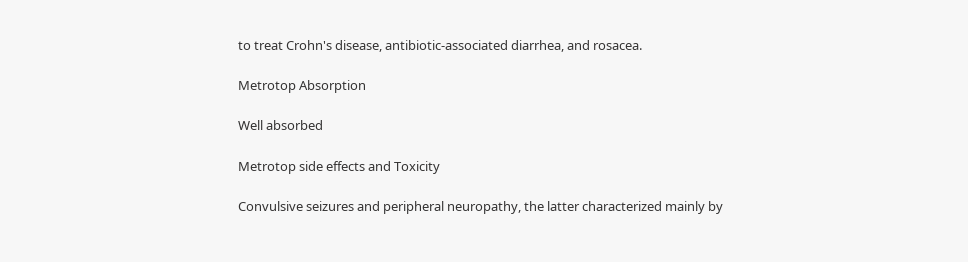to treat Crohn's disease, antibiotic-associated diarrhea, and rosacea.

Metrotop Absorption

Well absorbed

Metrotop side effects and Toxicity

Convulsive seizures and peripheral neuropathy, the latter characterized mainly by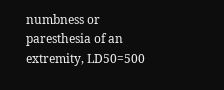numbness or paresthesia of an extremity, LD50=500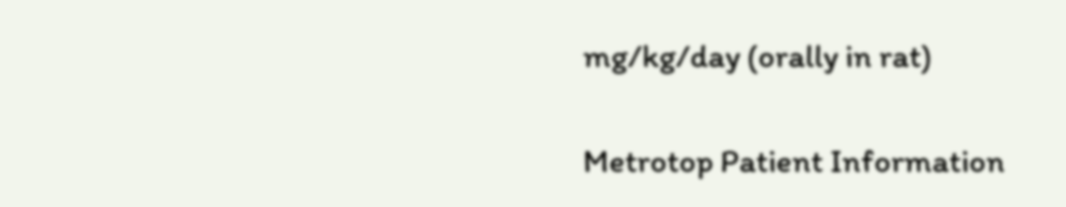mg/kg/day (orally in rat)

Metrotop Patient Information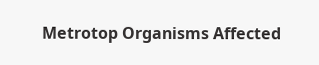Metrotop Organisms Affected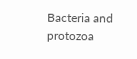Bacteria and protozoa